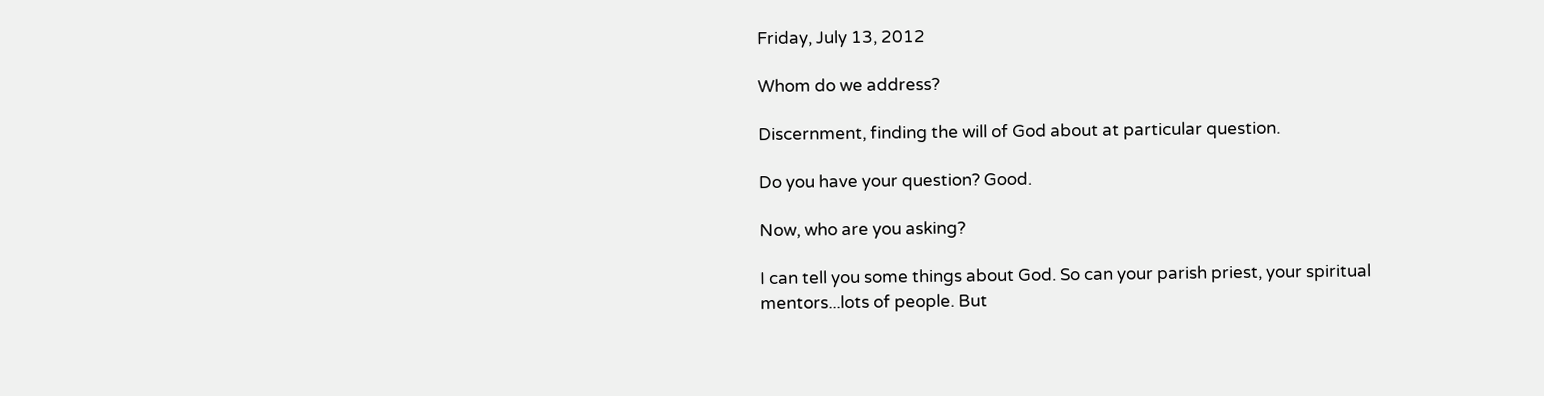Friday, July 13, 2012

Whom do we address?

Discernment, finding the will of God about at particular question.

Do you have your question? Good.

Now, who are you asking?

I can tell you some things about God. So can your parish priest, your spiritual mentors...lots of people. But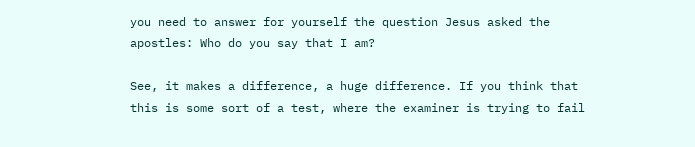you need to answer for yourself the question Jesus asked the apostles: Who do you say that I am?

See, it makes a difference, a huge difference. If you think that this is some sort of a test, where the examiner is trying to fail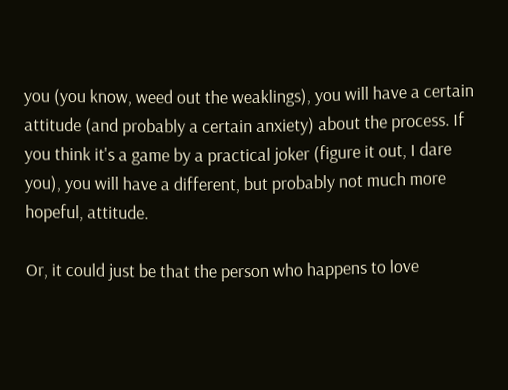you (you know, weed out the weaklings), you will have a certain attitude (and probably a certain anxiety) about the process. If you think it's a game by a practical joker (figure it out, I dare you), you will have a different, but probably not much more hopeful, attitude.

Or, it could just be that the person who happens to love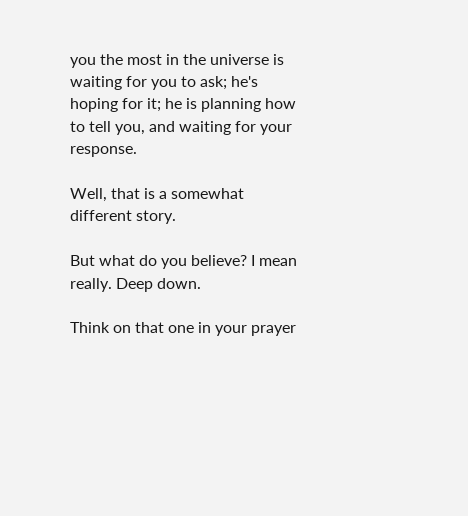you the most in the universe is waiting for you to ask; he's hoping for it; he is planning how to tell you, and waiting for your response.

Well, that is a somewhat different story.

But what do you believe? I mean really. Deep down.

Think on that one in your prayer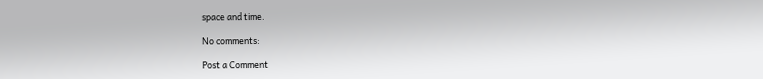space and time.

No comments:

Post a Comment